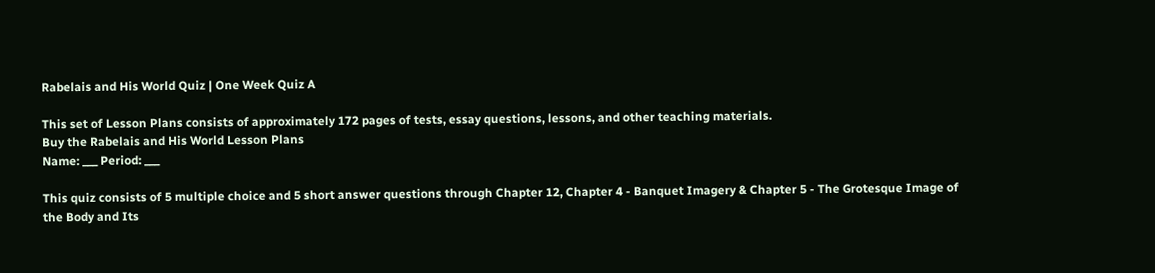Rabelais and His World Quiz | One Week Quiz A

This set of Lesson Plans consists of approximately 172 pages of tests, essay questions, lessons, and other teaching materials.
Buy the Rabelais and His World Lesson Plans
Name: ___ Period: ___

This quiz consists of 5 multiple choice and 5 short answer questions through Chapter 12, Chapter 4 - Banquet Imagery & Chapter 5 - The Grotesque Image of the Body and Its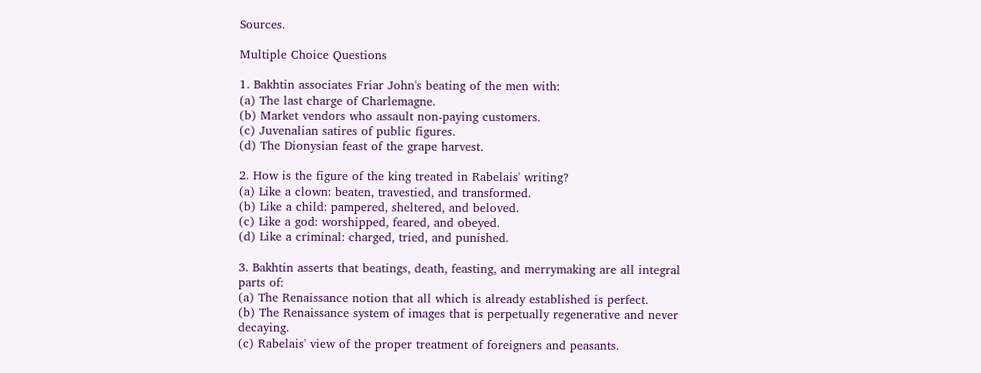Sources.

Multiple Choice Questions

1. Bakhtin associates Friar John's beating of the men with:
(a) The last charge of Charlemagne.
(b) Market vendors who assault non-paying customers.
(c) Juvenalian satires of public figures.
(d) The Dionysian feast of the grape harvest.

2. How is the figure of the king treated in Rabelais' writing?
(a) Like a clown: beaten, travestied, and transformed.
(b) Like a child: pampered, sheltered, and beloved.
(c) Like a god: worshipped, feared, and obeyed.
(d) Like a criminal: charged, tried, and punished.

3. Bakhtin asserts that beatings, death, feasting, and merrymaking are all integral parts of:
(a) The Renaissance notion that all which is already established is perfect.
(b) The Renaissance system of images that is perpetually regenerative and never decaying.
(c) Rabelais' view of the proper treatment of foreigners and peasants.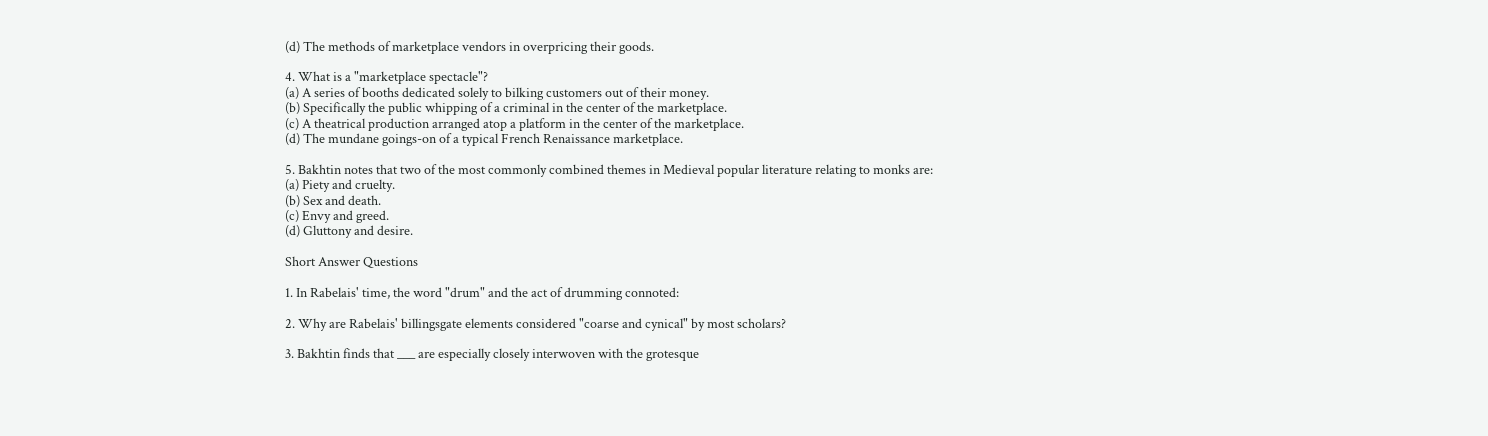(d) The methods of marketplace vendors in overpricing their goods.

4. What is a "marketplace spectacle"?
(a) A series of booths dedicated solely to bilking customers out of their money.
(b) Specifically the public whipping of a criminal in the center of the marketplace.
(c) A theatrical production arranged atop a platform in the center of the marketplace.
(d) The mundane goings-on of a typical French Renaissance marketplace.

5. Bakhtin notes that two of the most commonly combined themes in Medieval popular literature relating to monks are:
(a) Piety and cruelty.
(b) Sex and death.
(c) Envy and greed.
(d) Gluttony and desire.

Short Answer Questions

1. In Rabelais' time, the word "drum" and the act of drumming connoted:

2. Why are Rabelais' billingsgate elements considered "coarse and cynical" by most scholars?

3. Bakhtin finds that ___ are especially closely interwoven with the grotesque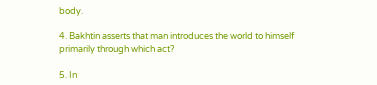body.

4. Bakhtin asserts that man introduces the world to himself primarily through which act?

5. In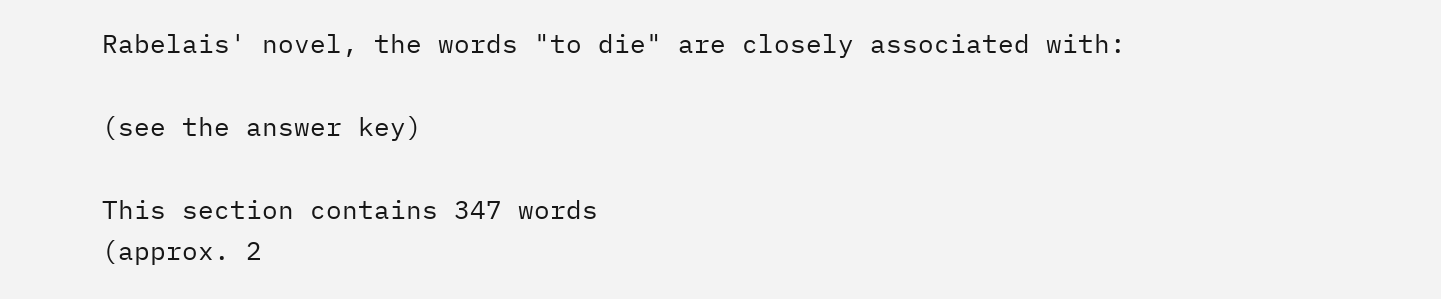Rabelais' novel, the words "to die" are closely associated with:

(see the answer key)

This section contains 347 words
(approx. 2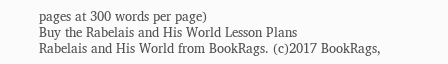pages at 300 words per page)
Buy the Rabelais and His World Lesson Plans
Rabelais and His World from BookRags. (c)2017 BookRags,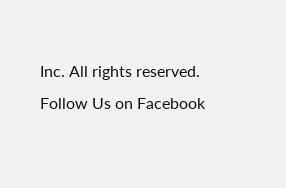Inc. All rights reserved.
Follow Us on Facebook